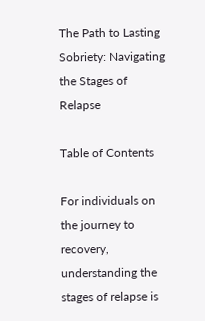The Path to Lasting Sobriety: Navigating the Stages of Relapse

Table of Contents

For individuals on the journey to recovery, understanding the stages of relapse is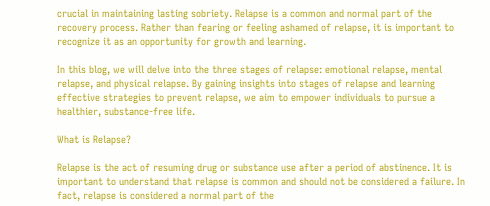crucial in maintaining lasting sobriety. Relapse is a common and normal part of the recovery process. Rather than fearing or feeling ashamed of relapse, it is important to recognize it as an opportunity for growth and learning.

In this blog, we will delve into the three stages of relapse: emotional relapse, mental relapse, and physical relapse. By gaining insights into stages of relapse and learning effective strategies to prevent relapse, we aim to empower individuals to pursue a healthier, substance-free life.

What is Relapse?

Relapse is the act of resuming drug or substance use after a period of abstinence. It is important to understand that relapse is common and should not be considered a failure. In fact, relapse is considered a normal part of the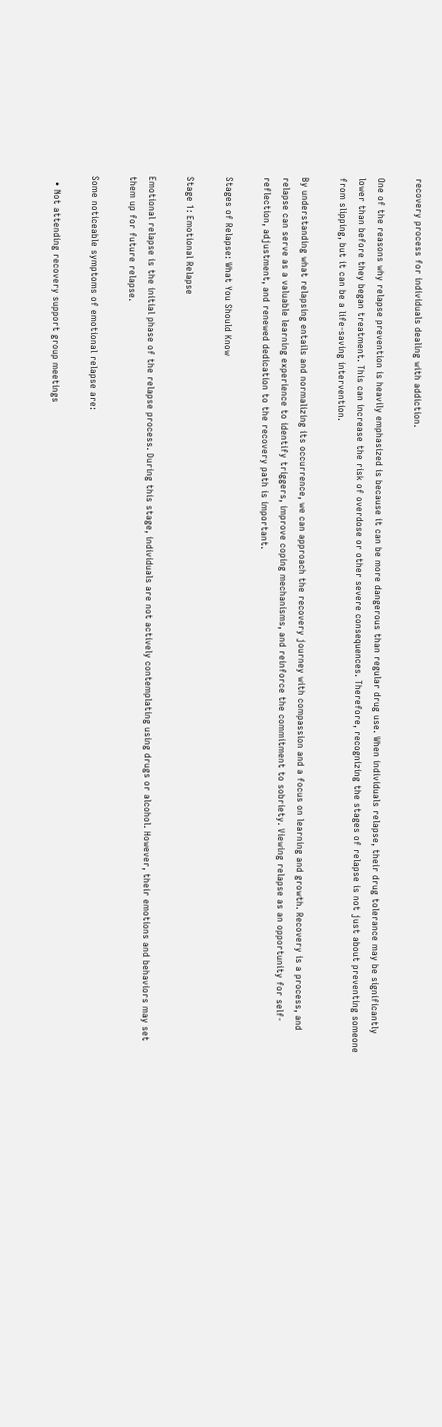recovery process for individuals dealing with addiction.

One of the reasons why relapse prevention is heavily emphasized is because it can be more dangerous than regular drug use. When individuals relapse, their drug tolerance may be significantly lower than before they began treatment. This can increase the risk of overdose or other severe consequences. Therefore, recognizing the stages of relapse is not just about preventing someone from slipping, but it can be a life-saving intervention.

By understanding what relapsing entails and normalizing its occurrence, we can approach the recovery journey with compassion and a focus on learning and growth. Recovery is a process, and relapse can serve as a valuable learning experience to identify triggers, improve coping mechanisms, and reinforce the commitment to sobriety. Viewing relapse as an opportunity for self-reflection, adjustment, and renewed dedication to the recovery path is important.

Stages of Relapse: What You Should Know

Stage 1: Emotional Relapse

Emotional relapse is the initial phase of the relapse process. During this stage, individuals are not actively contemplating using drugs or alcohol. However, their emotions and behaviors may set them up for future relapse.

Some noticeable symptoms of emotional relapse are:

  • Not attending recovery support group meetings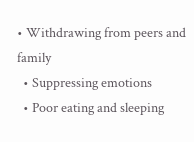• Withdrawing from peers and family
  • Suppressing emotions
  • Poor eating and sleeping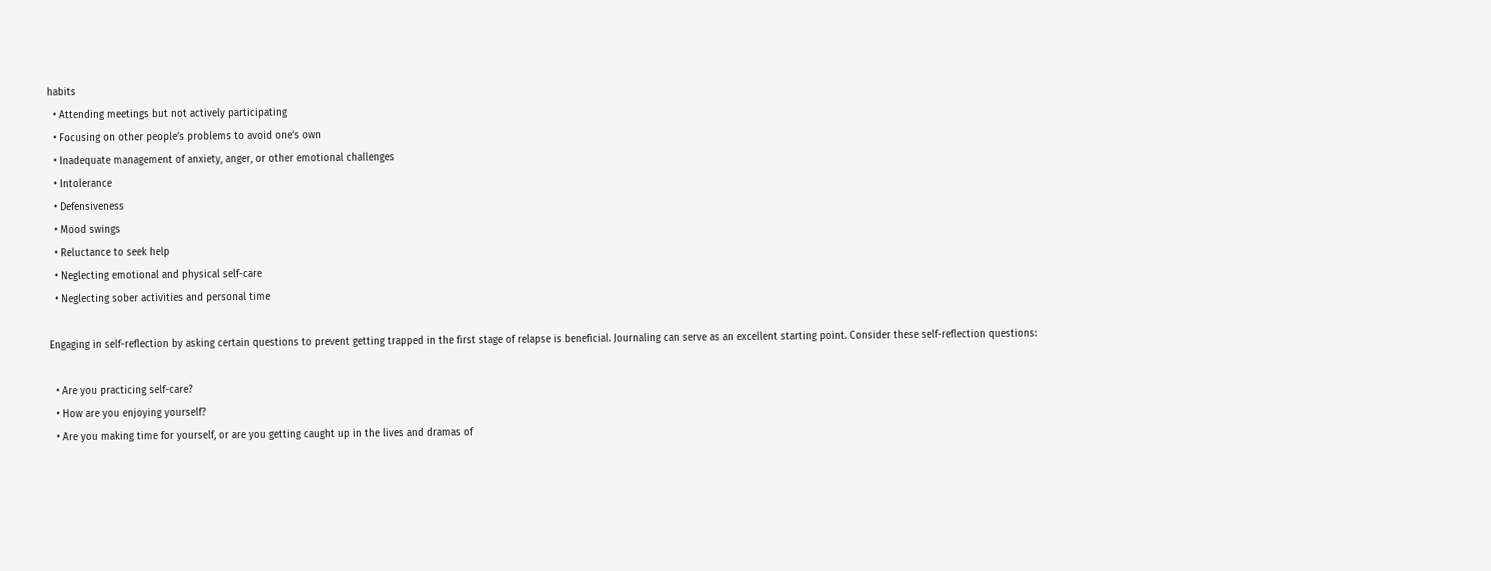habits
  • Attending meetings but not actively participating
  • Focusing on other people’s problems to avoid one’s own
  • Inadequate management of anxiety, anger, or other emotional challenges
  • Intolerance
  • Defensiveness
  • Mood swings
  • Reluctance to seek help
  • Neglecting emotional and physical self-care
  • Neglecting sober activities and personal time

Engaging in self-reflection by asking certain questions to prevent getting trapped in the first stage of relapse is beneficial. Journaling can serve as an excellent starting point. Consider these self-reflection questions:

  • Are you practicing self-care?
  • How are you enjoying yourself?
  • Are you making time for yourself, or are you getting caught up in the lives and dramas of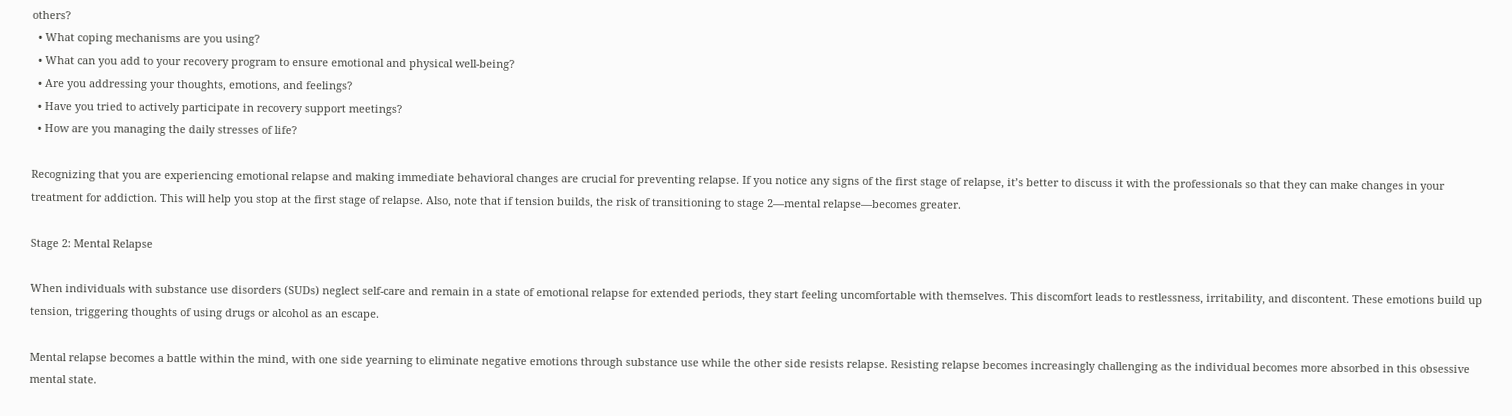others?
  • What coping mechanisms are you using?
  • What can you add to your recovery program to ensure emotional and physical well-being?
  • Are you addressing your thoughts, emotions, and feelings?
  • Have you tried to actively participate in recovery support meetings?
  • How are you managing the daily stresses of life?

Recognizing that you are experiencing emotional relapse and making immediate behavioral changes are crucial for preventing relapse. If you notice any signs of the first stage of relapse, it’s better to discuss it with the professionals so that they can make changes in your treatment for addiction. This will help you stop at the first stage of relapse. Also, note that if tension builds, the risk of transitioning to stage 2—mental relapse—becomes greater.

Stage 2: Mental Relapse

When individuals with substance use disorders (SUDs) neglect self-care and remain in a state of emotional relapse for extended periods, they start feeling uncomfortable with themselves. This discomfort leads to restlessness, irritability, and discontent. These emotions build up tension, triggering thoughts of using drugs or alcohol as an escape.

Mental relapse becomes a battle within the mind, with one side yearning to eliminate negative emotions through substance use while the other side resists relapse. Resisting relapse becomes increasingly challenging as the individual becomes more absorbed in this obsessive mental state.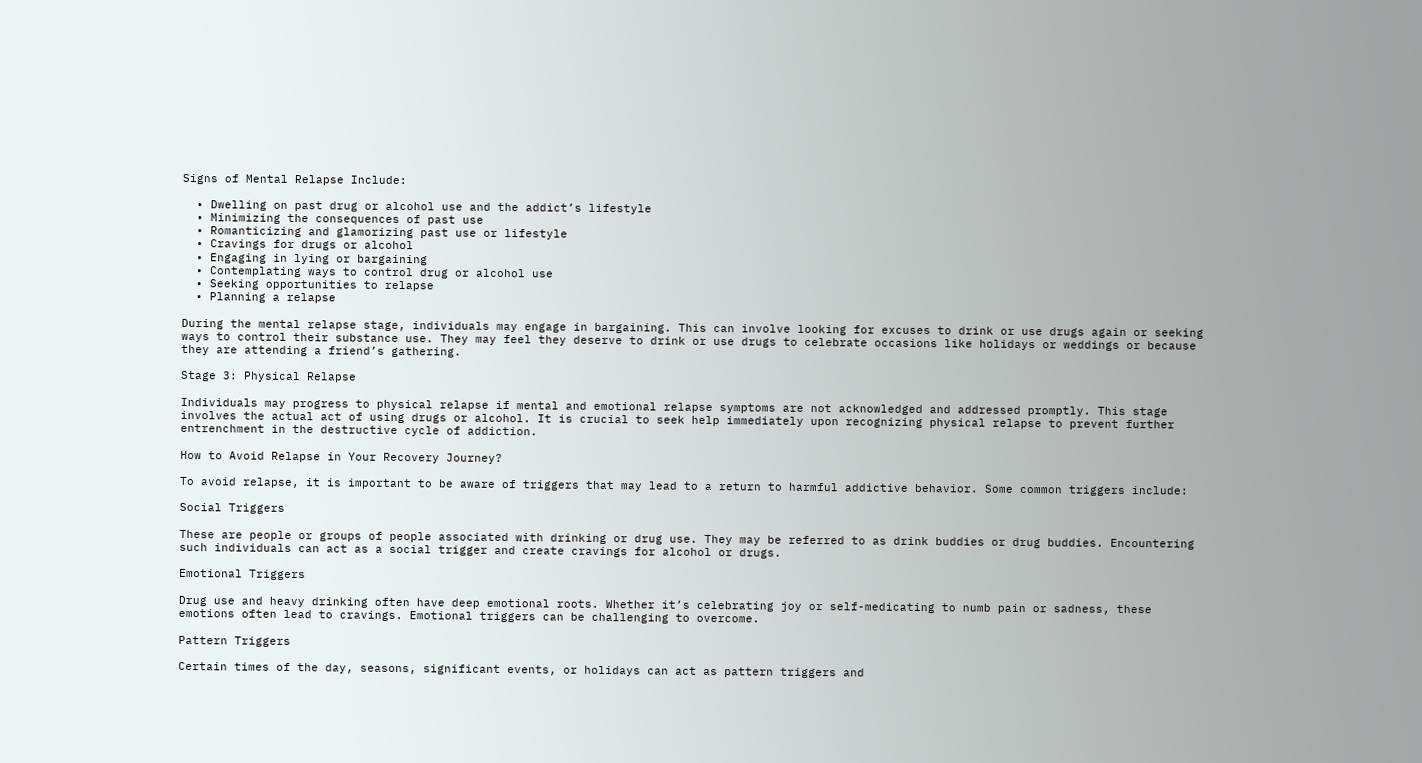Signs of Mental Relapse Include:

  • Dwelling on past drug or alcohol use and the addict’s lifestyle
  • Minimizing the consequences of past use
  • Romanticizing and glamorizing past use or lifestyle
  • Cravings for drugs or alcohol
  • Engaging in lying or bargaining
  • Contemplating ways to control drug or alcohol use
  • Seeking opportunities to relapse
  • Planning a relapse

During the mental relapse stage, individuals may engage in bargaining. This can involve looking for excuses to drink or use drugs again or seeking ways to control their substance use. They may feel they deserve to drink or use drugs to celebrate occasions like holidays or weddings or because they are attending a friend’s gathering.

Stage 3: Physical Relapse

Individuals may progress to physical relapse if mental and emotional relapse symptoms are not acknowledged and addressed promptly. This stage involves the actual act of using drugs or alcohol. It is crucial to seek help immediately upon recognizing physical relapse to prevent further entrenchment in the destructive cycle of addiction.

How to Avoid Relapse in Your Recovery Journey?

To avoid relapse, it is important to be aware of triggers that may lead to a return to harmful addictive behavior. Some common triggers include:

Social Triggers

These are people or groups of people associated with drinking or drug use. They may be referred to as drink buddies or drug buddies. Encountering such individuals can act as a social trigger and create cravings for alcohol or drugs.

Emotional Triggers

Drug use and heavy drinking often have deep emotional roots. Whether it’s celebrating joy or self-medicating to numb pain or sadness, these emotions often lead to cravings. Emotional triggers can be challenging to overcome.

Pattern Triggers

Certain times of the day, seasons, significant events, or holidays can act as pattern triggers and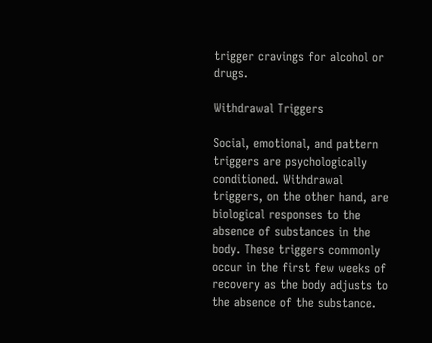trigger cravings for alcohol or drugs.

Withdrawal Triggers

Social, emotional, and pattern triggers are psychologically conditioned. Withdrawal triggers, on the other hand, are biological responses to the absence of substances in the body. These triggers commonly occur in the first few weeks of recovery as the body adjusts to the absence of the substance.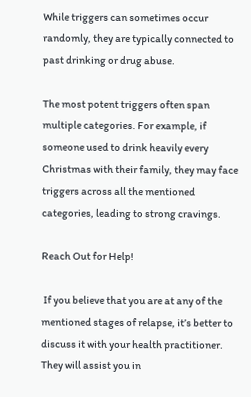While triggers can sometimes occur randomly, they are typically connected to past drinking or drug abuse.

The most potent triggers often span multiple categories. For example, if someone used to drink heavily every Christmas with their family, they may face triggers across all the mentioned categories, leading to strong cravings.

Reach Out for Help!

 If you believe that you are at any of the mentioned stages of relapse, it’s better to discuss it with your health practitioner. They will assist you in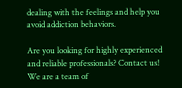dealing with the feelings and help you avoid addiction behaviors.

Are you looking for highly experienced and reliable professionals? Contact us! We are a team of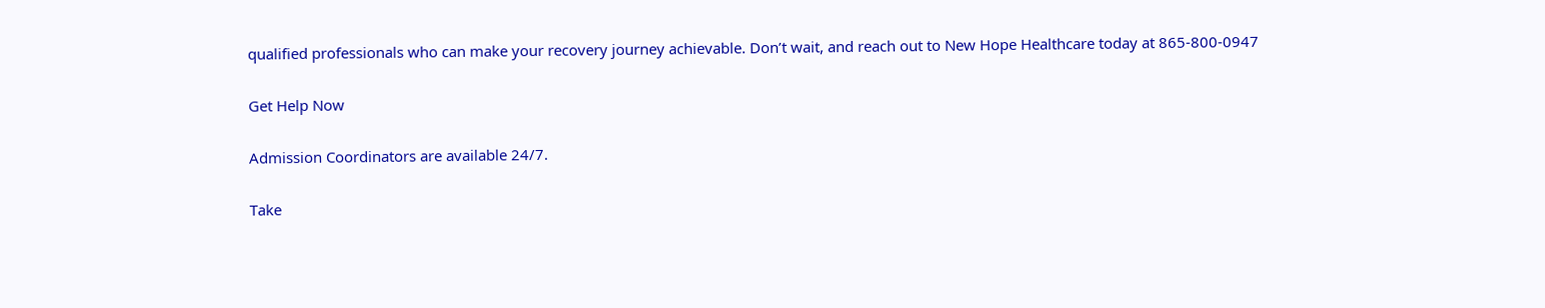qualified professionals who can make your recovery journey achievable. Don’t wait, and reach out to New Hope Healthcare today at 865-800-0947

Get Help Now

Admission Coordinators are available 24/7.

Take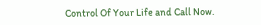Control Of Your Life and Call Now.